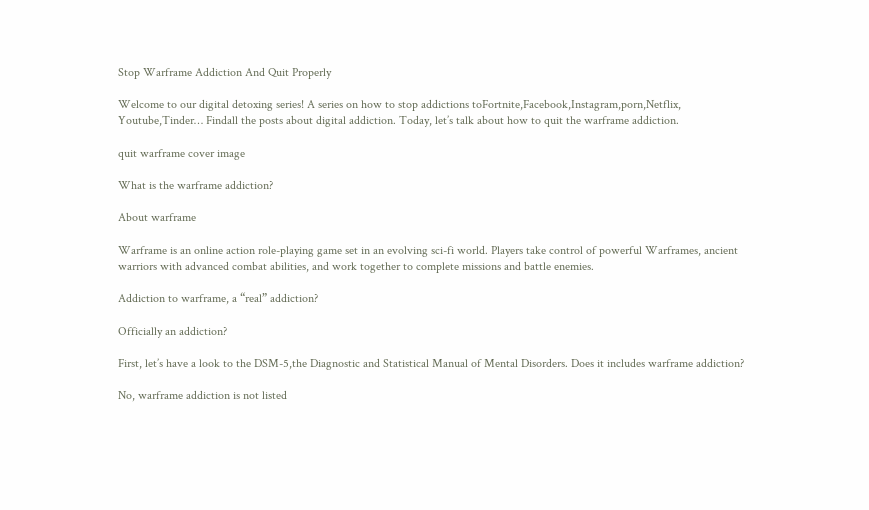Stop Warframe Addiction And Quit Properly

Welcome to our digital detoxing series! A series on how to stop addictions toFortnite,Facebook,Instagram,porn,Netflix, Youtube,Tinder… Findall the posts about digital addiction. Today, let’s talk about how to quit the warframe addiction.

quit warframe cover image

What is the warframe addiction?

About warframe

Warframe is an online action role-playing game set in an evolving sci-fi world. Players take control of powerful Warframes, ancient warriors with advanced combat abilities, and work together to complete missions and battle enemies.

Addiction to warframe, a “real” addiction?

Officially an addiction?

First, let’s have a look to the DSM-5,the Diagnostic and Statistical Manual of Mental Disorders. Does it includes warframe addiction?

No, warframe addiction is not listed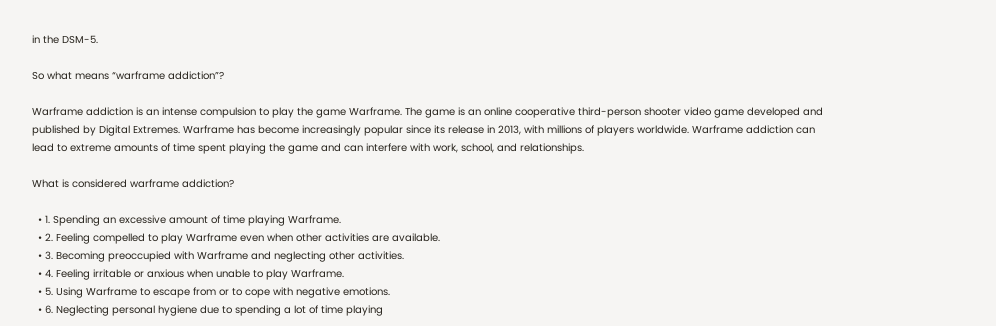in the DSM-5.

So what means “warframe addiction”?

Warframe addiction is an intense compulsion to play the game Warframe. The game is an online cooperative third-person shooter video game developed and published by Digital Extremes. Warframe has become increasingly popular since its release in 2013, with millions of players worldwide. Warframe addiction can lead to extreme amounts of time spent playing the game and can interfere with work, school, and relationships.

What is considered warframe addiction?

  • 1. Spending an excessive amount of time playing Warframe.
  • 2. Feeling compelled to play Warframe even when other activities are available.
  • 3. Becoming preoccupied with Warframe and neglecting other activities.
  • 4. Feeling irritable or anxious when unable to play Warframe.
  • 5. Using Warframe to escape from or to cope with negative emotions.
  • 6. Neglecting personal hygiene due to spending a lot of time playing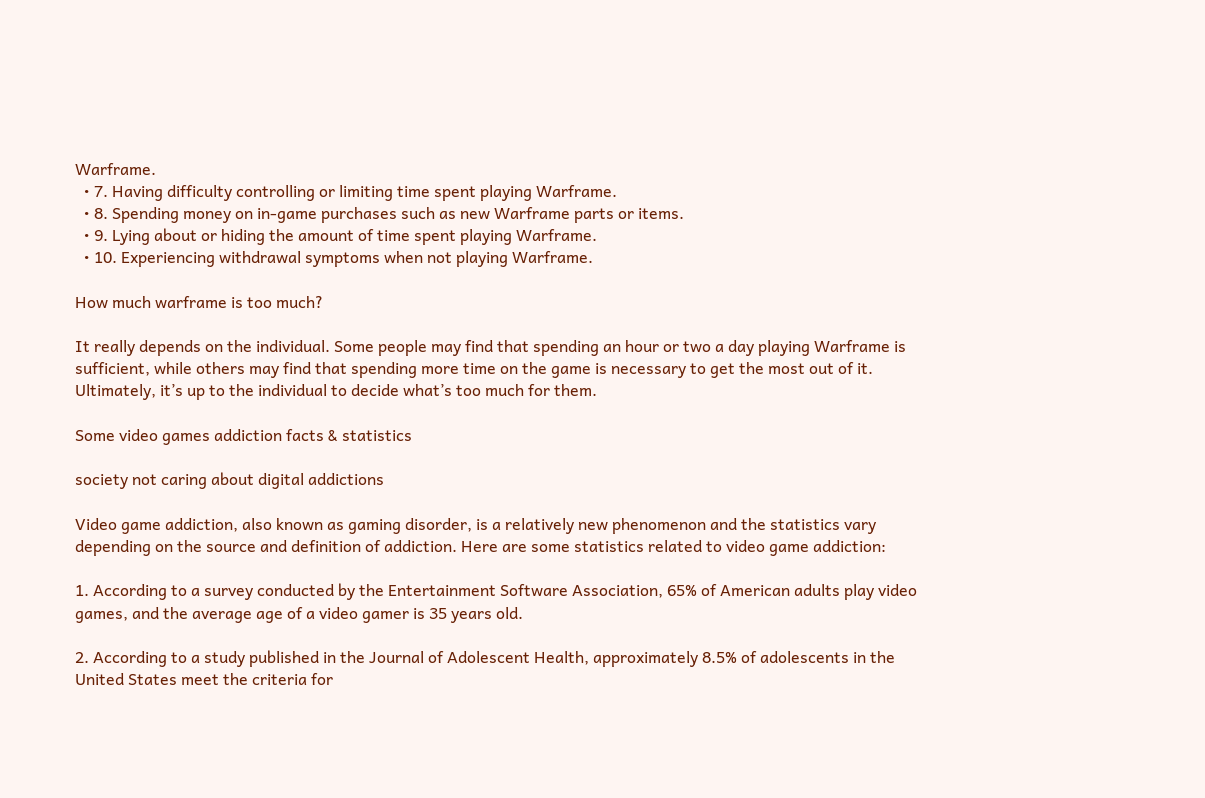Warframe.
  • 7. Having difficulty controlling or limiting time spent playing Warframe.
  • 8. Spending money on in-game purchases such as new Warframe parts or items.
  • 9. Lying about or hiding the amount of time spent playing Warframe.
  • 10. Experiencing withdrawal symptoms when not playing Warframe.

How much warframe is too much?

It really depends on the individual. Some people may find that spending an hour or two a day playing Warframe is sufficient, while others may find that spending more time on the game is necessary to get the most out of it. Ultimately, it’s up to the individual to decide what’s too much for them.

Some video games addiction facts & statistics

society not caring about digital addictions

Video game addiction, also known as gaming disorder, is a relatively new phenomenon and the statistics vary depending on the source and definition of addiction. Here are some statistics related to video game addiction:

1. According to a survey conducted by the Entertainment Software Association, 65% of American adults play video games, and the average age of a video gamer is 35 years old.

2. According to a study published in the Journal of Adolescent Health, approximately 8.5% of adolescents in the United States meet the criteria for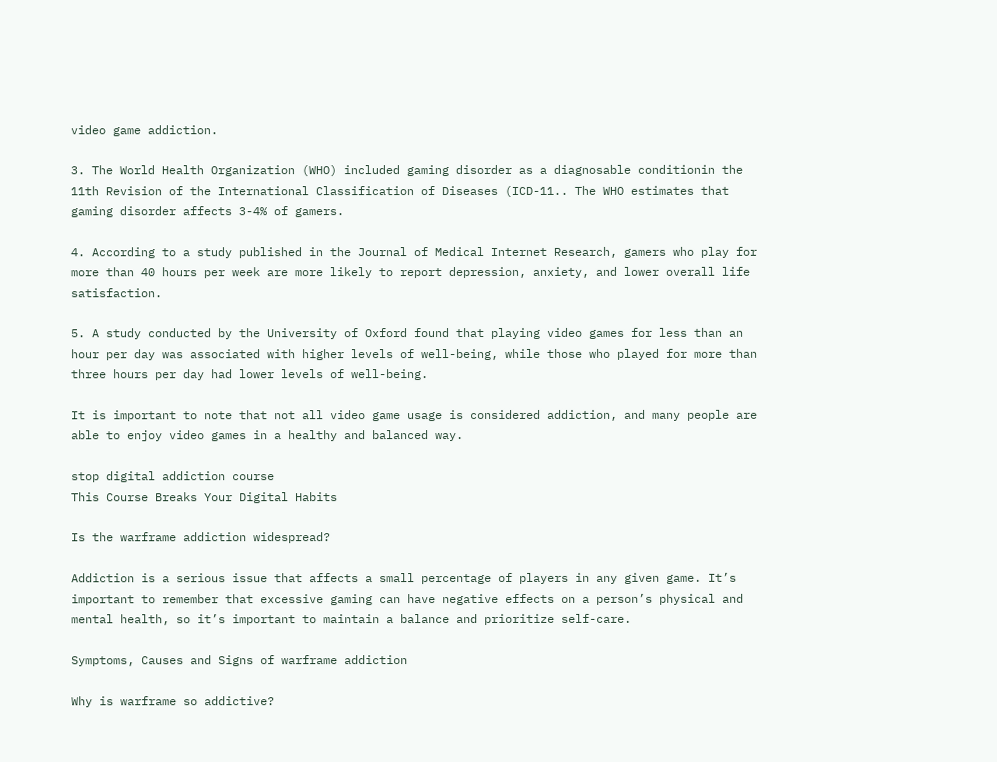video game addiction.

3. The World Health Organization (WHO) included gaming disorder as a diagnosable conditionin the 11th Revision of the International Classification of Diseases (ICD-11.. The WHO estimates that gaming disorder affects 3-4% of gamers.

4. According to a study published in the Journal of Medical Internet Research, gamers who play for more than 40 hours per week are more likely to report depression, anxiety, and lower overall life satisfaction.

5. A study conducted by the University of Oxford found that playing video games for less than an hour per day was associated with higher levels of well-being, while those who played for more than three hours per day had lower levels of well-being.

It is important to note that not all video game usage is considered addiction, and many people are able to enjoy video games in a healthy and balanced way.

stop digital addiction course
This Course Breaks Your Digital Habits

Is the warframe addiction widespread?

Addiction is a serious issue that affects a small percentage of players in any given game. It’s important to remember that excessive gaming can have negative effects on a person’s physical and mental health, so it’s important to maintain a balance and prioritize self-care.

Symptoms, Causes and Signs of warframe addiction

Why is warframe so addictive?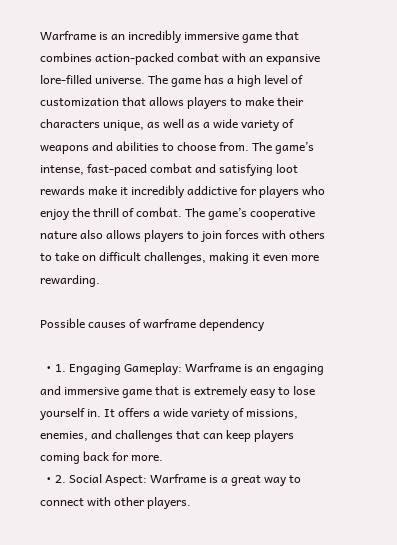Warframe is an incredibly immersive game that combines action-packed combat with an expansive lore-filled universe. The game has a high level of customization that allows players to make their characters unique, as well as a wide variety of weapons and abilities to choose from. The game’s intense, fast-paced combat and satisfying loot rewards make it incredibly addictive for players who enjoy the thrill of combat. The game’s cooperative nature also allows players to join forces with others to take on difficult challenges, making it even more rewarding.

Possible causes of warframe dependency

  • 1. Engaging Gameplay: Warframe is an engaging and immersive game that is extremely easy to lose yourself in. It offers a wide variety of missions, enemies, and challenges that can keep players coming back for more.
  • 2. Social Aspect: Warframe is a great way to connect with other players.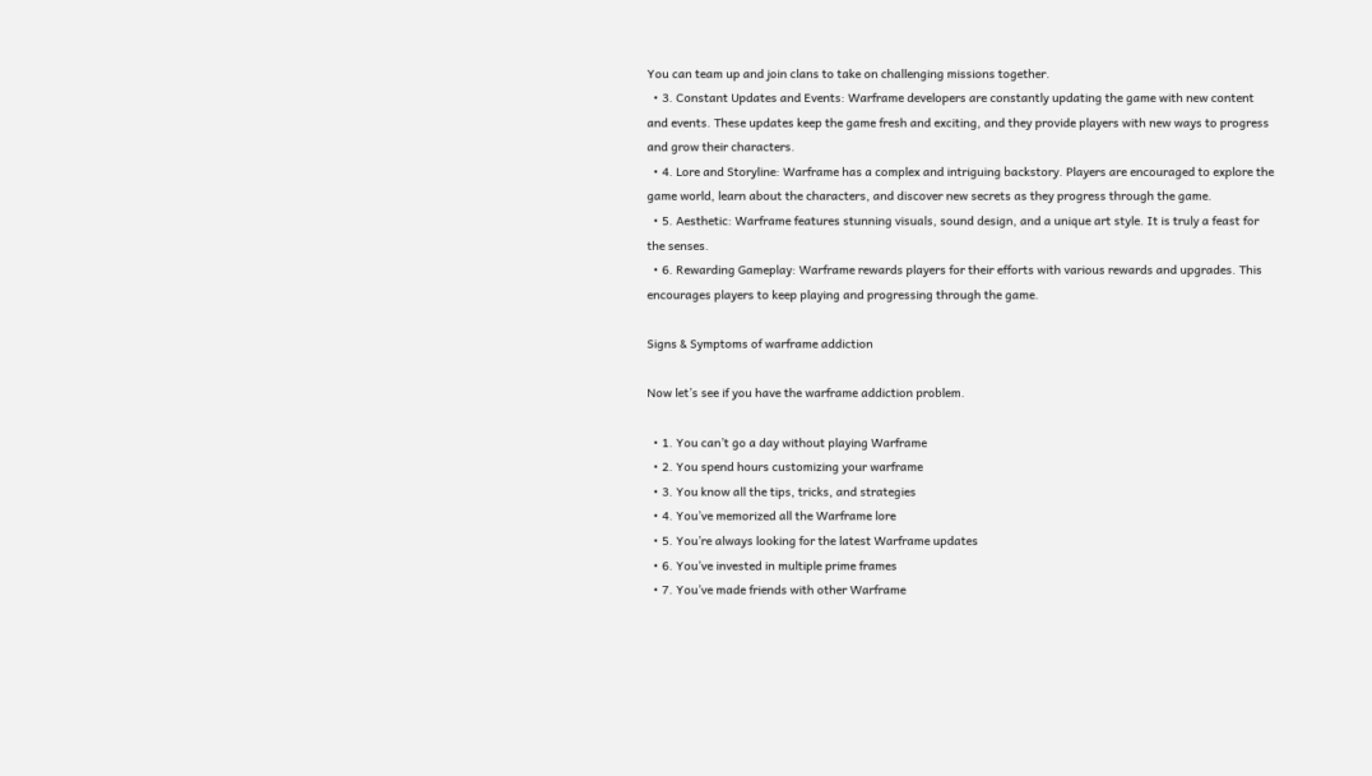You can team up and join clans to take on challenging missions together.
  • 3. Constant Updates and Events: Warframe developers are constantly updating the game with new content and events. These updates keep the game fresh and exciting, and they provide players with new ways to progress and grow their characters.
  • 4. Lore and Storyline: Warframe has a complex and intriguing backstory. Players are encouraged to explore the game world, learn about the characters, and discover new secrets as they progress through the game.
  • 5. Aesthetic: Warframe features stunning visuals, sound design, and a unique art style. It is truly a feast for the senses.
  • 6. Rewarding Gameplay: Warframe rewards players for their efforts with various rewards and upgrades. This encourages players to keep playing and progressing through the game.

Signs & Symptoms of warframe addiction

Now let’s see if you have the warframe addiction problem.

  • 1. You can’t go a day without playing Warframe
  • 2. You spend hours customizing your warframe
  • 3. You know all the tips, tricks, and strategies
  • 4. You’ve memorized all the Warframe lore
  • 5. You’re always looking for the latest Warframe updates
  • 6. You’ve invested in multiple prime frames
  • 7. You’ve made friends with other Warframe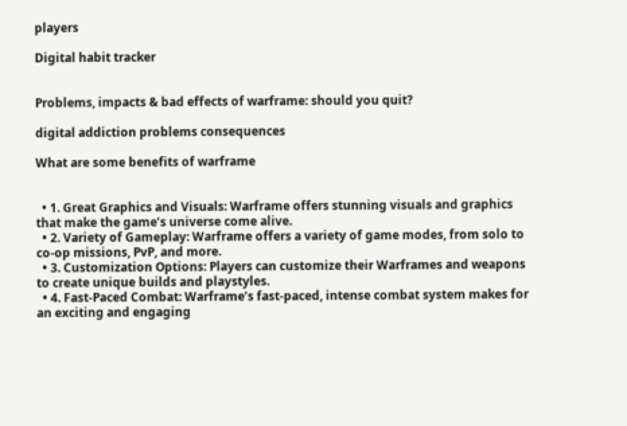players

Digital habit tracker


Problems, impacts & bad effects of warframe: should you quit?

digital addiction problems consequences

What are some benefits of warframe


  • 1. Great Graphics and Visuals: Warframe offers stunning visuals and graphics that make the game’s universe come alive.
  • 2. Variety of Gameplay: Warframe offers a variety of game modes, from solo to co-op missions, PvP, and more.
  • 3. Customization Options: Players can customize their Warframes and weapons to create unique builds and playstyles.
  • 4. Fast-Paced Combat: Warframe’s fast-paced, intense combat system makes for an exciting and engaging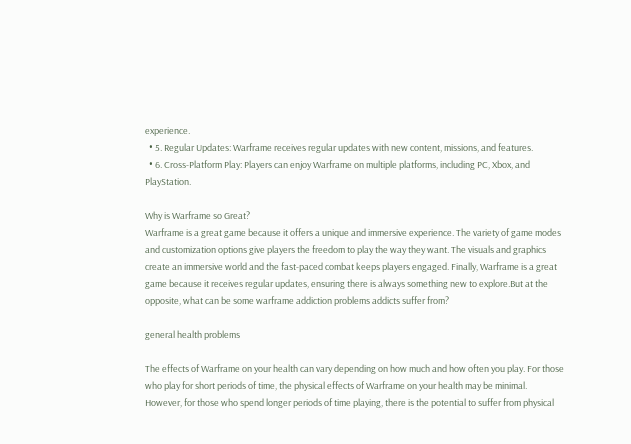experience.
  • 5. Regular Updates: Warframe receives regular updates with new content, missions, and features.
  • 6. Cross-Platform Play: Players can enjoy Warframe on multiple platforms, including PC, Xbox, and PlayStation.

Why is Warframe so Great?
Warframe is a great game because it offers a unique and immersive experience. The variety of game modes and customization options give players the freedom to play the way they want. The visuals and graphics create an immersive world and the fast-paced combat keeps players engaged. Finally, Warframe is a great game because it receives regular updates, ensuring there is always something new to explore.But at the opposite, what can be some warframe addiction problems addicts suffer from?

general health problems

The effects of Warframe on your health can vary depending on how much and how often you play. For those who play for short periods of time, the physical effects of Warframe on your health may be minimal. However, for those who spend longer periods of time playing, there is the potential to suffer from physical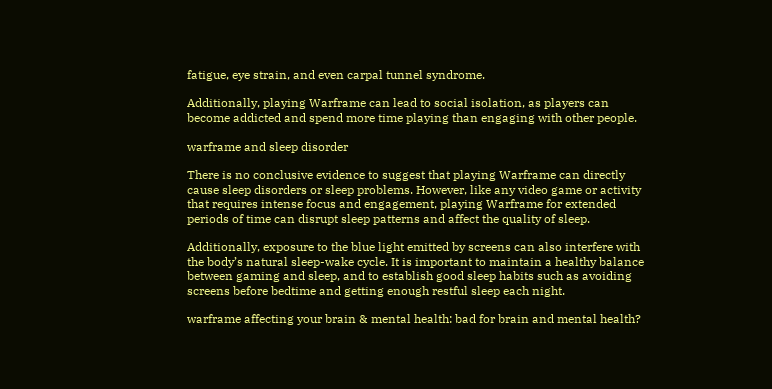fatigue, eye strain, and even carpal tunnel syndrome.

Additionally, playing Warframe can lead to social isolation, as players can become addicted and spend more time playing than engaging with other people.

warframe and sleep disorder

There is no conclusive evidence to suggest that playing Warframe can directly cause sleep disorders or sleep problems. However, like any video game or activity that requires intense focus and engagement, playing Warframe for extended periods of time can disrupt sleep patterns and affect the quality of sleep.

Additionally, exposure to the blue light emitted by screens can also interfere with the body’s natural sleep-wake cycle. It is important to maintain a healthy balance between gaming and sleep, and to establish good sleep habits such as avoiding screens before bedtime and getting enough restful sleep each night.

warframe affecting your brain & mental health: bad for brain and mental health?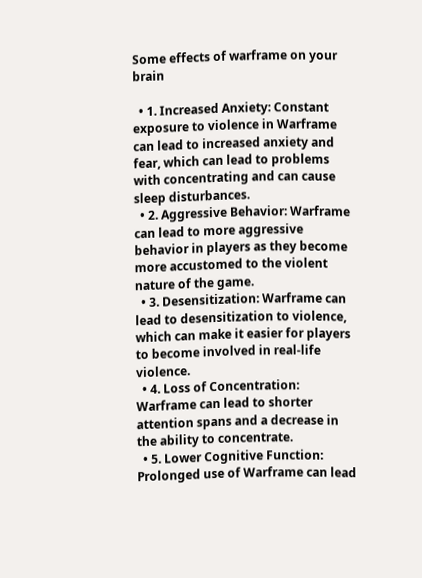Some effects of warframe on your brain

  • 1. Increased Anxiety: Constant exposure to violence in Warframe can lead to increased anxiety and fear, which can lead to problems with concentrating and can cause sleep disturbances.
  • 2. Aggressive Behavior: Warframe can lead to more aggressive behavior in players as they become more accustomed to the violent nature of the game.
  • 3. Desensitization: Warframe can lead to desensitization to violence, which can make it easier for players to become involved in real-life violence.
  • 4. Loss of Concentration: Warframe can lead to shorter attention spans and a decrease in the ability to concentrate.
  • 5. Lower Cognitive Function: Prolonged use of Warframe can lead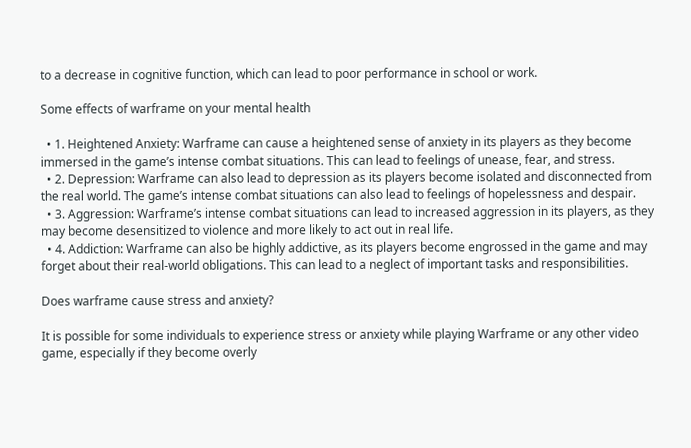to a decrease in cognitive function, which can lead to poor performance in school or work.

Some effects of warframe on your mental health

  • 1. Heightened Anxiety: Warframe can cause a heightened sense of anxiety in its players as they become immersed in the game’s intense combat situations. This can lead to feelings of unease, fear, and stress.
  • 2. Depression: Warframe can also lead to depression as its players become isolated and disconnected from the real world. The game’s intense combat situations can also lead to feelings of hopelessness and despair.
  • 3. Aggression: Warframe’s intense combat situations can lead to increased aggression in its players, as they may become desensitized to violence and more likely to act out in real life.
  • 4. Addiction: Warframe can also be highly addictive, as its players become engrossed in the game and may forget about their real-world obligations. This can lead to a neglect of important tasks and responsibilities.

Does warframe cause stress and anxiety?

It is possible for some individuals to experience stress or anxiety while playing Warframe or any other video game, especially if they become overly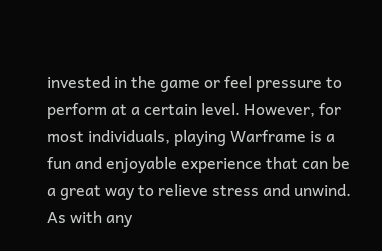invested in the game or feel pressure to perform at a certain level. However, for most individuals, playing Warframe is a fun and enjoyable experience that can be a great way to relieve stress and unwind. As with any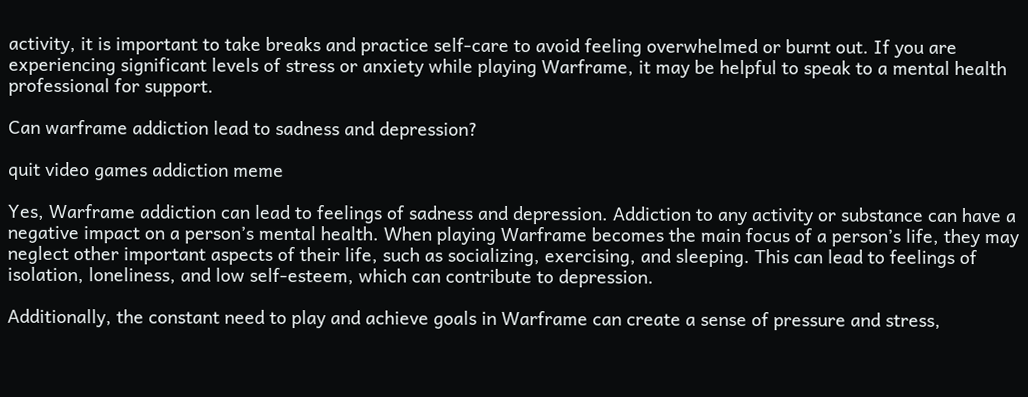activity, it is important to take breaks and practice self-care to avoid feeling overwhelmed or burnt out. If you are experiencing significant levels of stress or anxiety while playing Warframe, it may be helpful to speak to a mental health professional for support.

Can warframe addiction lead to sadness and depression?

quit video games addiction meme

Yes, Warframe addiction can lead to feelings of sadness and depression. Addiction to any activity or substance can have a negative impact on a person’s mental health. When playing Warframe becomes the main focus of a person’s life, they may neglect other important aspects of their life, such as socializing, exercising, and sleeping. This can lead to feelings of isolation, loneliness, and low self-esteem, which can contribute to depression.

Additionally, the constant need to play and achieve goals in Warframe can create a sense of pressure and stress,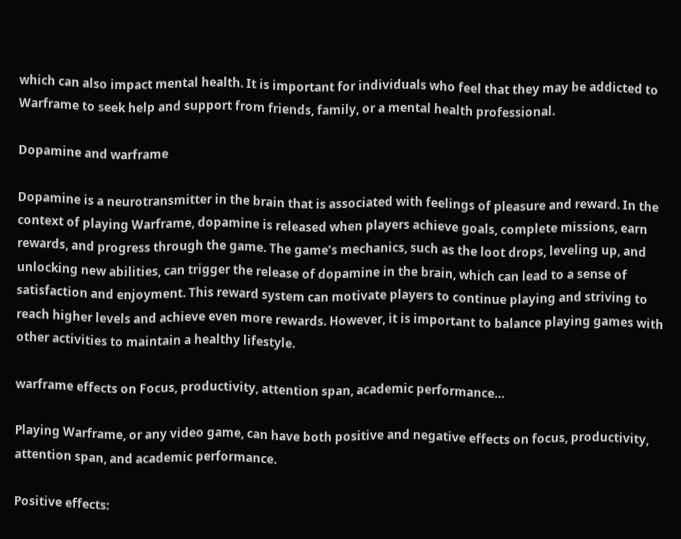which can also impact mental health. It is important for individuals who feel that they may be addicted to Warframe to seek help and support from friends, family, or a mental health professional.

Dopamine and warframe

Dopamine is a neurotransmitter in the brain that is associated with feelings of pleasure and reward. In the context of playing Warframe, dopamine is released when players achieve goals, complete missions, earn rewards, and progress through the game. The game’s mechanics, such as the loot drops, leveling up, and unlocking new abilities, can trigger the release of dopamine in the brain, which can lead to a sense of satisfaction and enjoyment. This reward system can motivate players to continue playing and striving to reach higher levels and achieve even more rewards. However, it is important to balance playing games with other activities to maintain a healthy lifestyle.

warframe effects on Focus, productivity, attention span, academic performance…

Playing Warframe, or any video game, can have both positive and negative effects on focus, productivity, attention span, and academic performance.

Positive effects: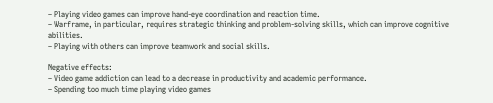– Playing video games can improve hand-eye coordination and reaction time.
– Warframe, in particular, requires strategic thinking and problem-solving skills, which can improve cognitive abilities.
– Playing with others can improve teamwork and social skills.

Negative effects:
– Video game addiction can lead to a decrease in productivity and academic performance.
– Spending too much time playing video games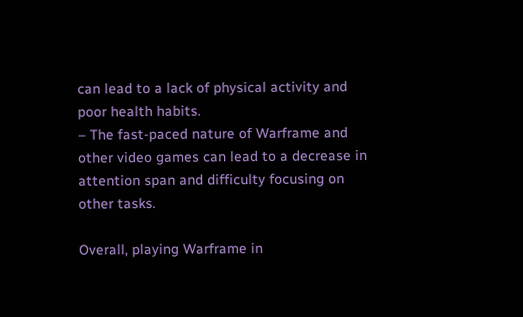can lead to a lack of physical activity and poor health habits.
– The fast-paced nature of Warframe and other video games can lead to a decrease in attention span and difficulty focusing on other tasks.

Overall, playing Warframe in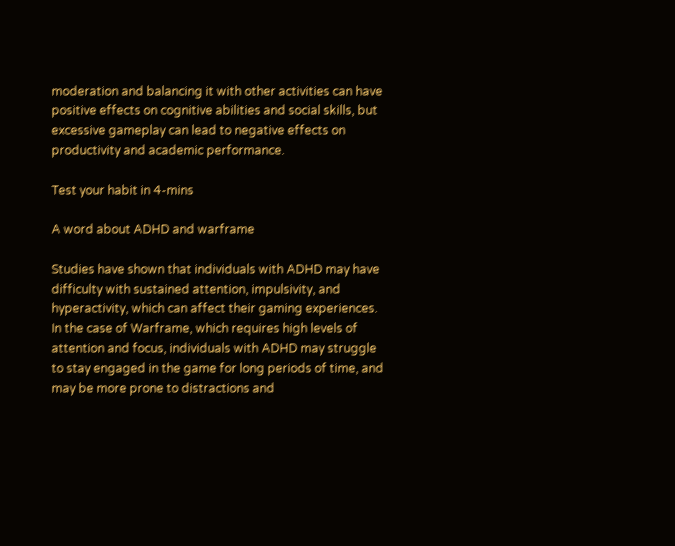moderation and balancing it with other activities can have positive effects on cognitive abilities and social skills, but excessive gameplay can lead to negative effects on productivity and academic performance.

Test your habit in 4-mins

A word about ADHD and warframe

Studies have shown that individuals with ADHD may have difficulty with sustained attention, impulsivity, and hyperactivity, which can affect their gaming experiences. In the case of Warframe, which requires high levels of attention and focus, individuals with ADHD may struggle to stay engaged in the game for long periods of time, and may be more prone to distractions and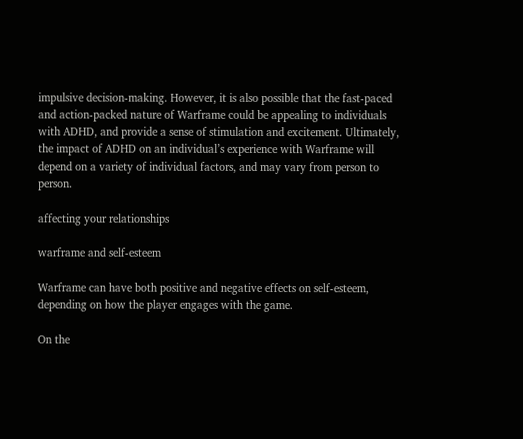impulsive decision-making. However, it is also possible that the fast-paced and action-packed nature of Warframe could be appealing to individuals with ADHD, and provide a sense of stimulation and excitement. Ultimately, the impact of ADHD on an individual’s experience with Warframe will depend on a variety of individual factors, and may vary from person to person.

affecting your relationships

warframe and self-esteem

Warframe can have both positive and negative effects on self-esteem, depending on how the player engages with the game.

On the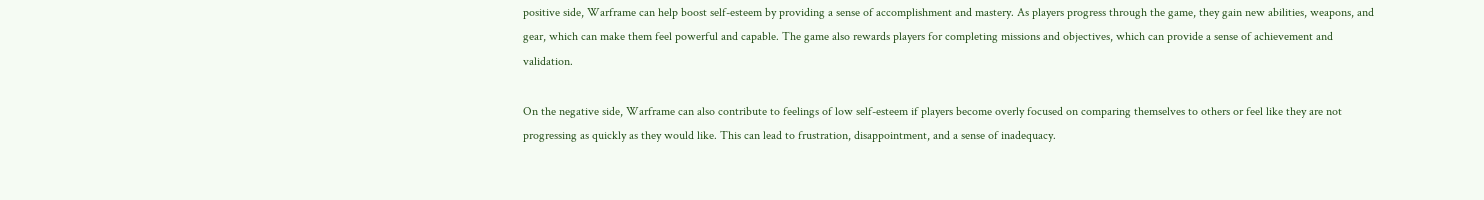positive side, Warframe can help boost self-esteem by providing a sense of accomplishment and mastery. As players progress through the game, they gain new abilities, weapons, and gear, which can make them feel powerful and capable. The game also rewards players for completing missions and objectives, which can provide a sense of achievement and validation.

On the negative side, Warframe can also contribute to feelings of low self-esteem if players become overly focused on comparing themselves to others or feel like they are not progressing as quickly as they would like. This can lead to frustration, disappointment, and a sense of inadequacy.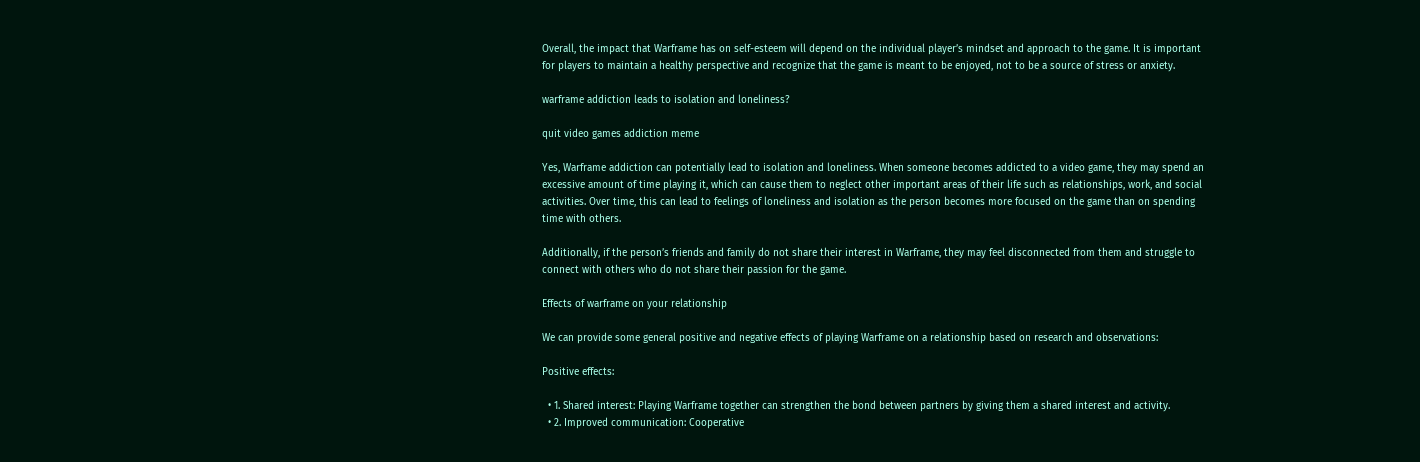Overall, the impact that Warframe has on self-esteem will depend on the individual player’s mindset and approach to the game. It is important for players to maintain a healthy perspective and recognize that the game is meant to be enjoyed, not to be a source of stress or anxiety.

warframe addiction leads to isolation and loneliness?

quit video games addiction meme

Yes, Warframe addiction can potentially lead to isolation and loneliness. When someone becomes addicted to a video game, they may spend an excessive amount of time playing it, which can cause them to neglect other important areas of their life such as relationships, work, and social activities. Over time, this can lead to feelings of loneliness and isolation as the person becomes more focused on the game than on spending time with others.

Additionally, if the person’s friends and family do not share their interest in Warframe, they may feel disconnected from them and struggle to connect with others who do not share their passion for the game.

Effects of warframe on your relationship

We can provide some general positive and negative effects of playing Warframe on a relationship based on research and observations:

Positive effects:

  • 1. Shared interest: Playing Warframe together can strengthen the bond between partners by giving them a shared interest and activity.
  • 2. Improved communication: Cooperative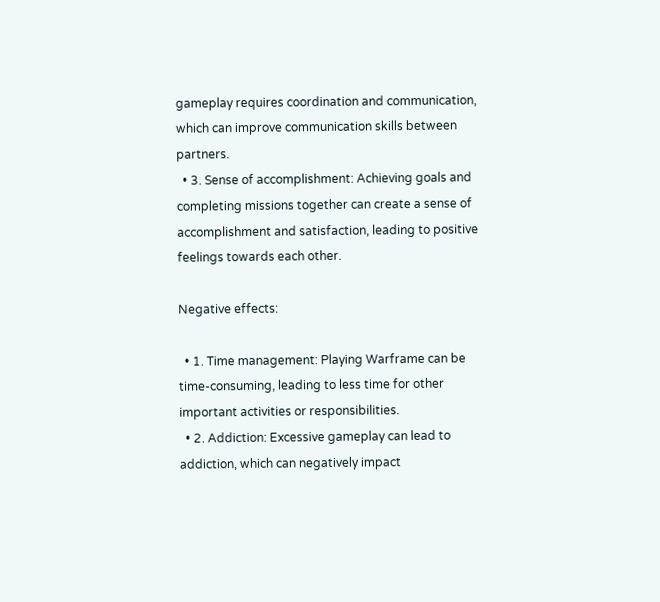gameplay requires coordination and communication, which can improve communication skills between partners.
  • 3. Sense of accomplishment: Achieving goals and completing missions together can create a sense of accomplishment and satisfaction, leading to positive feelings towards each other.

Negative effects:

  • 1. Time management: Playing Warframe can be time-consuming, leading to less time for other important activities or responsibilities.
  • 2. Addiction: Excessive gameplay can lead to addiction, which can negatively impact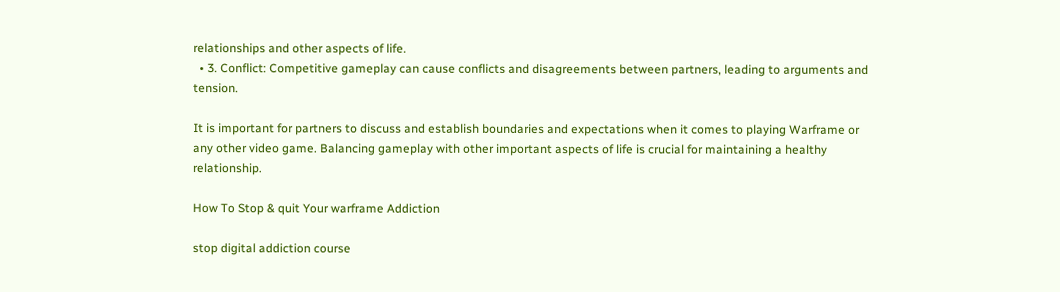relationships and other aspects of life.
  • 3. Conflict: Competitive gameplay can cause conflicts and disagreements between partners, leading to arguments and tension.

It is important for partners to discuss and establish boundaries and expectations when it comes to playing Warframe or any other video game. Balancing gameplay with other important aspects of life is crucial for maintaining a healthy relationship.

How To Stop & quit Your warframe Addiction

stop digital addiction course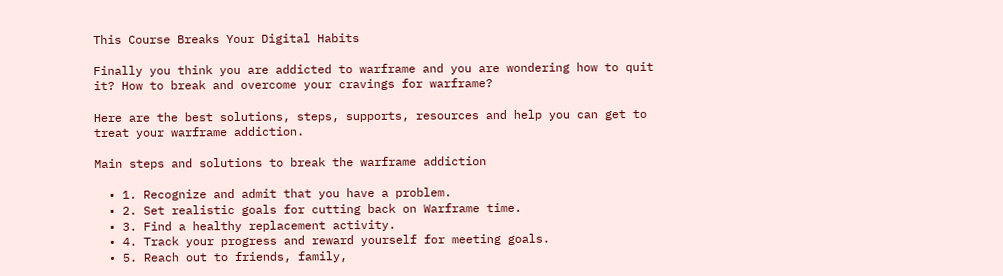This Course Breaks Your Digital Habits

Finally you think you are addicted to warframe and you are wondering how to quit it? How to break and overcome your cravings for warframe?

Here are the best solutions, steps, supports, resources and help you can get to treat your warframe addiction.

Main steps and solutions to break the warframe addiction

  • 1. Recognize and admit that you have a problem.
  • 2. Set realistic goals for cutting back on Warframe time.
  • 3. Find a healthy replacement activity.
  • 4. Track your progress and reward yourself for meeting goals.
  • 5. Reach out to friends, family,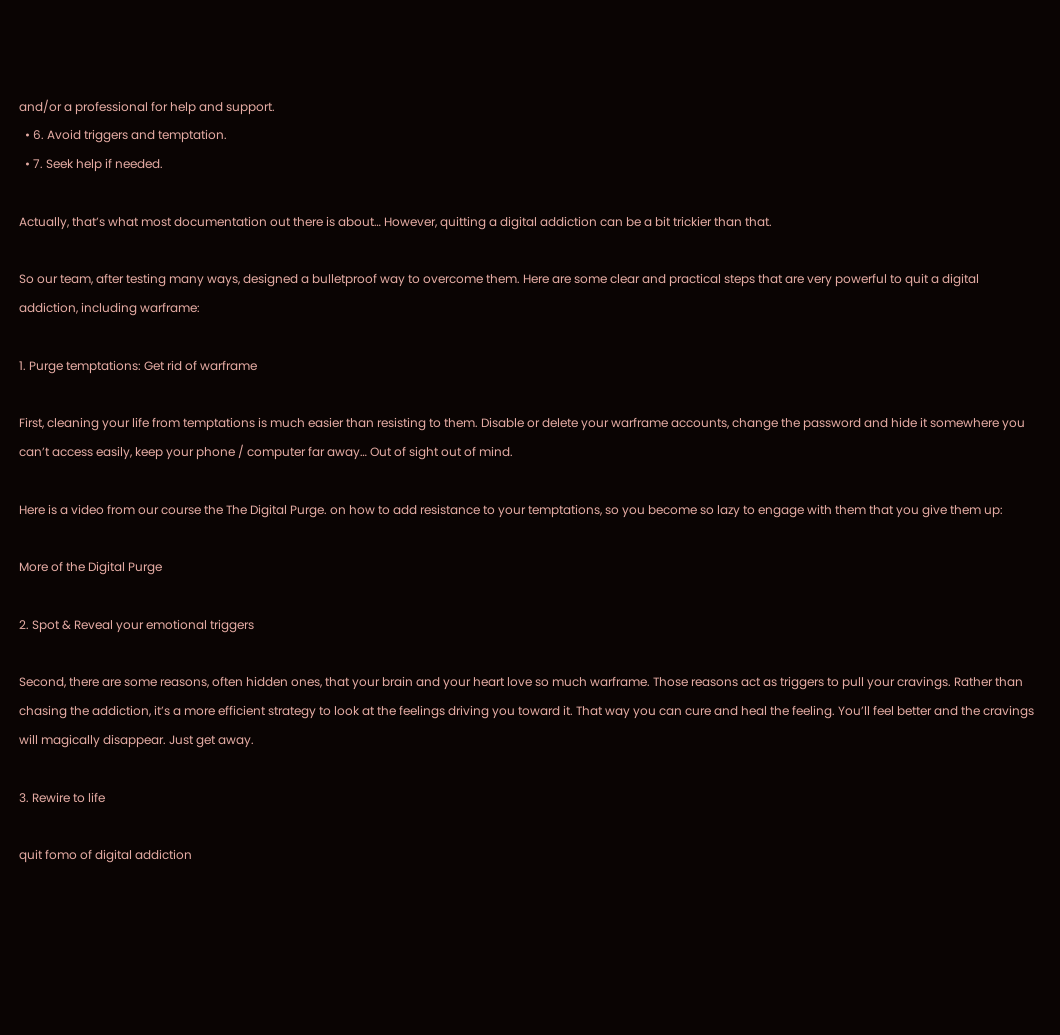and/or a professional for help and support.
  • 6. Avoid triggers and temptation.
  • 7. Seek help if needed.

Actually, that’s what most documentation out there is about… However, quitting a digital addiction can be a bit trickier than that.

So our team, after testing many ways, designed a bulletproof way to overcome them. Here are some clear and practical steps that are very powerful to quit a digital addiction, including warframe:

1. Purge temptations: Get rid of warframe

First, cleaning your life from temptations is much easier than resisting to them. Disable or delete your warframe accounts, change the password and hide it somewhere you can’t access easily, keep your phone / computer far away… Out of sight out of mind.

Here is a video from our course the The Digital Purge. on how to add resistance to your temptations, so you become so lazy to engage with them that you give them up:

More of the Digital Purge

2. Spot & Reveal your emotional triggers

Second, there are some reasons, often hidden ones, that your brain and your heart love so much warframe. Those reasons act as triggers to pull your cravings. Rather than chasing the addiction, it’s a more efficient strategy to look at the feelings driving you toward it. That way you can cure and heal the feeling. You’ll feel better and the cravings will magically disappear. Just get away.

3. Rewire to life

quit fomo of digital addiction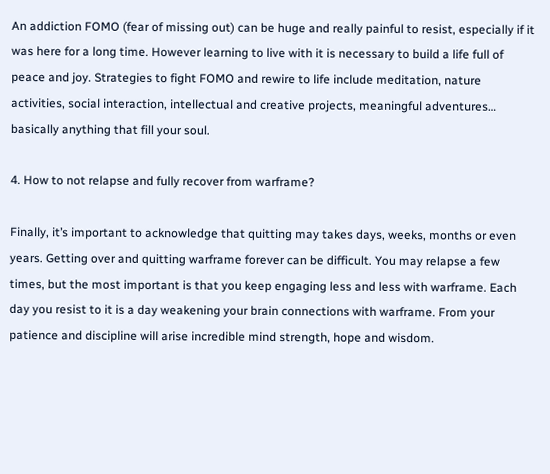An addiction FOMO (fear of missing out) can be huge and really painful to resist, especially if it was here for a long time. However learning to live with it is necessary to build a life full of peace and joy. Strategies to fight FOMO and rewire to life include meditation, nature activities, social interaction, intellectual and creative projects, meaningful adventures… basically anything that fill your soul.

4. How to not relapse and fully recover from warframe?

Finally, it’s important to acknowledge that quitting may takes days, weeks, months or even years. Getting over and quitting warframe forever can be difficult. You may relapse a few times, but the most important is that you keep engaging less and less with warframe. Each day you resist to it is a day weakening your brain connections with warframe. From your patience and discipline will arise incredible mind strength, hope and wisdom.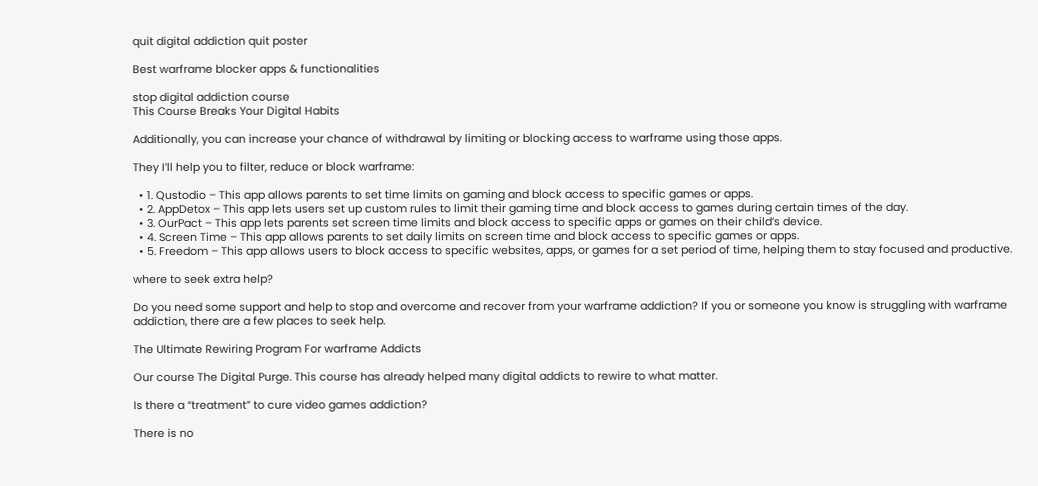quit digital addiction quit poster

Best warframe blocker apps & functionalities

stop digital addiction course
This Course Breaks Your Digital Habits

Additionally, you can increase your chance of withdrawal by limiting or blocking access to warframe using those apps.

They I’ll help you to filter, reduce or block warframe:

  • 1. Qustodio – This app allows parents to set time limits on gaming and block access to specific games or apps.
  • 2. AppDetox – This app lets users set up custom rules to limit their gaming time and block access to games during certain times of the day.
  • 3. OurPact – This app lets parents set screen time limits and block access to specific apps or games on their child’s device.
  • 4. Screen Time – This app allows parents to set daily limits on screen time and block access to specific games or apps.
  • 5. Freedom – This app allows users to block access to specific websites, apps, or games for a set period of time, helping them to stay focused and productive.

where to seek extra help?

Do you need some support and help to stop and overcome and recover from your warframe addiction? If you or someone you know is struggling with warframe addiction, there are a few places to seek help.

The Ultimate Rewiring Program For warframe Addicts

Our course The Digital Purge. This course has already helped many digital addicts to rewire to what matter.

Is there a “treatment” to cure video games addiction?

There is no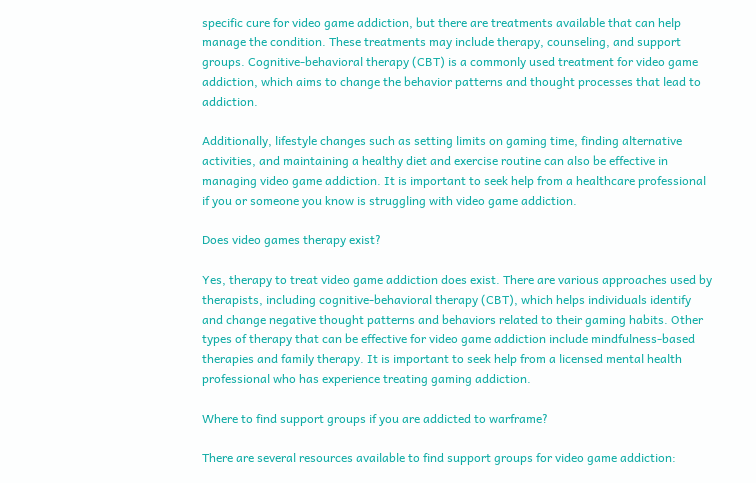specific cure for video game addiction, but there are treatments available that can help manage the condition. These treatments may include therapy, counseling, and support groups. Cognitive-behavioral therapy (CBT) is a commonly used treatment for video game addiction, which aims to change the behavior patterns and thought processes that lead to addiction.

Additionally, lifestyle changes such as setting limits on gaming time, finding alternative activities, and maintaining a healthy diet and exercise routine can also be effective in managing video game addiction. It is important to seek help from a healthcare professional if you or someone you know is struggling with video game addiction.

Does video games therapy exist?

Yes, therapy to treat video game addiction does exist. There are various approaches used by therapists, including cognitive-behavioral therapy (CBT), which helps individuals identify and change negative thought patterns and behaviors related to their gaming habits. Other types of therapy that can be effective for video game addiction include mindfulness-based therapies and family therapy. It is important to seek help from a licensed mental health professional who has experience treating gaming addiction.

Where to find support groups if you are addicted to warframe?

There are several resources available to find support groups for video game addiction: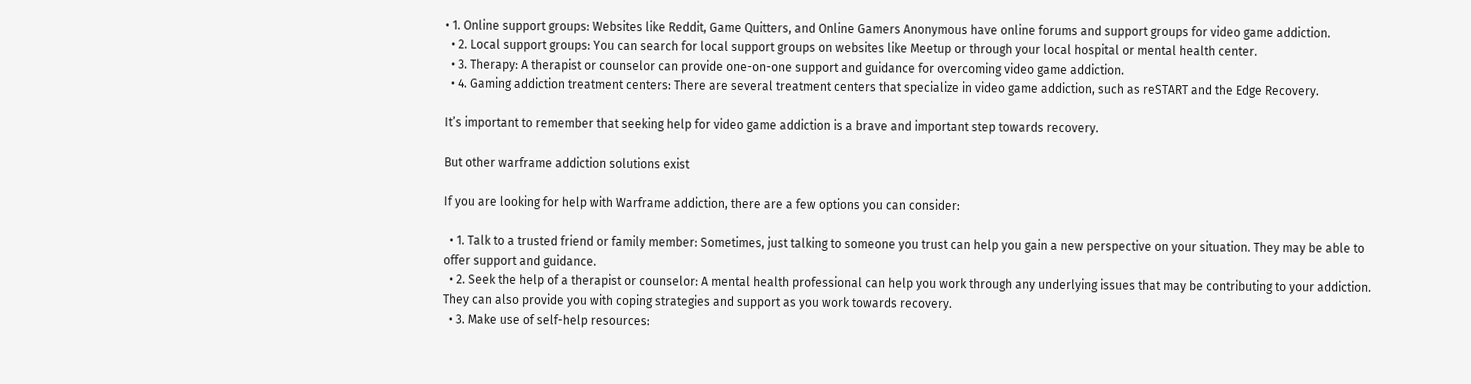• 1. Online support groups: Websites like Reddit, Game Quitters, and Online Gamers Anonymous have online forums and support groups for video game addiction.
  • 2. Local support groups: You can search for local support groups on websites like Meetup or through your local hospital or mental health center.
  • 3. Therapy: A therapist or counselor can provide one-on-one support and guidance for overcoming video game addiction.
  • 4. Gaming addiction treatment centers: There are several treatment centers that specialize in video game addiction, such as reSTART and the Edge Recovery.

It’s important to remember that seeking help for video game addiction is a brave and important step towards recovery.

But other warframe addiction solutions exist

If you are looking for help with Warframe addiction, there are a few options you can consider:

  • 1. Talk to a trusted friend or family member: Sometimes, just talking to someone you trust can help you gain a new perspective on your situation. They may be able to offer support and guidance.
  • 2. Seek the help of a therapist or counselor: A mental health professional can help you work through any underlying issues that may be contributing to your addiction. They can also provide you with coping strategies and support as you work towards recovery.
  • 3. Make use of self-help resources: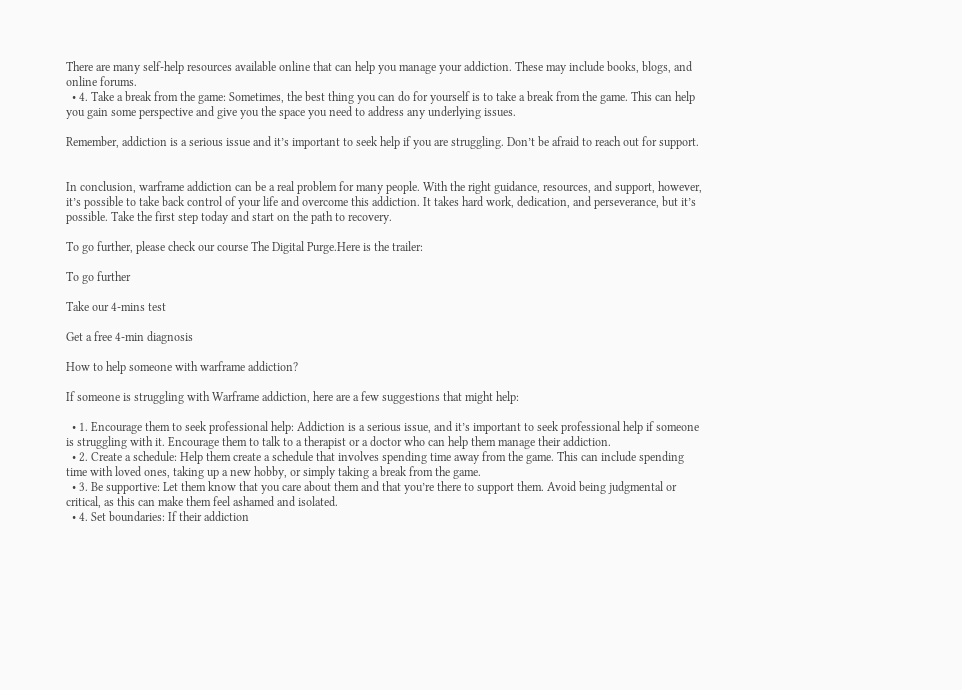There are many self-help resources available online that can help you manage your addiction. These may include books, blogs, and online forums.
  • 4. Take a break from the game: Sometimes, the best thing you can do for yourself is to take a break from the game. This can help you gain some perspective and give you the space you need to address any underlying issues.

Remember, addiction is a serious issue and it’s important to seek help if you are struggling. Don’t be afraid to reach out for support.


In conclusion, warframe addiction can be a real problem for many people. With the right guidance, resources, and support, however, it’s possible to take back control of your life and overcome this addiction. It takes hard work, dedication, and perseverance, but it’s possible. Take the first step today and start on the path to recovery.

To go further, please check our course The Digital Purge.Here is the trailer:

To go further

Take our 4-mins test

Get a free 4-min diagnosis

How to help someone with warframe addiction?

If someone is struggling with Warframe addiction, here are a few suggestions that might help:

  • 1. Encourage them to seek professional help: Addiction is a serious issue, and it’s important to seek professional help if someone is struggling with it. Encourage them to talk to a therapist or a doctor who can help them manage their addiction.
  • 2. Create a schedule: Help them create a schedule that involves spending time away from the game. This can include spending time with loved ones, taking up a new hobby, or simply taking a break from the game.
  • 3. Be supportive: Let them know that you care about them and that you’re there to support them. Avoid being judgmental or critical, as this can make them feel ashamed and isolated.
  • 4. Set boundaries: If their addiction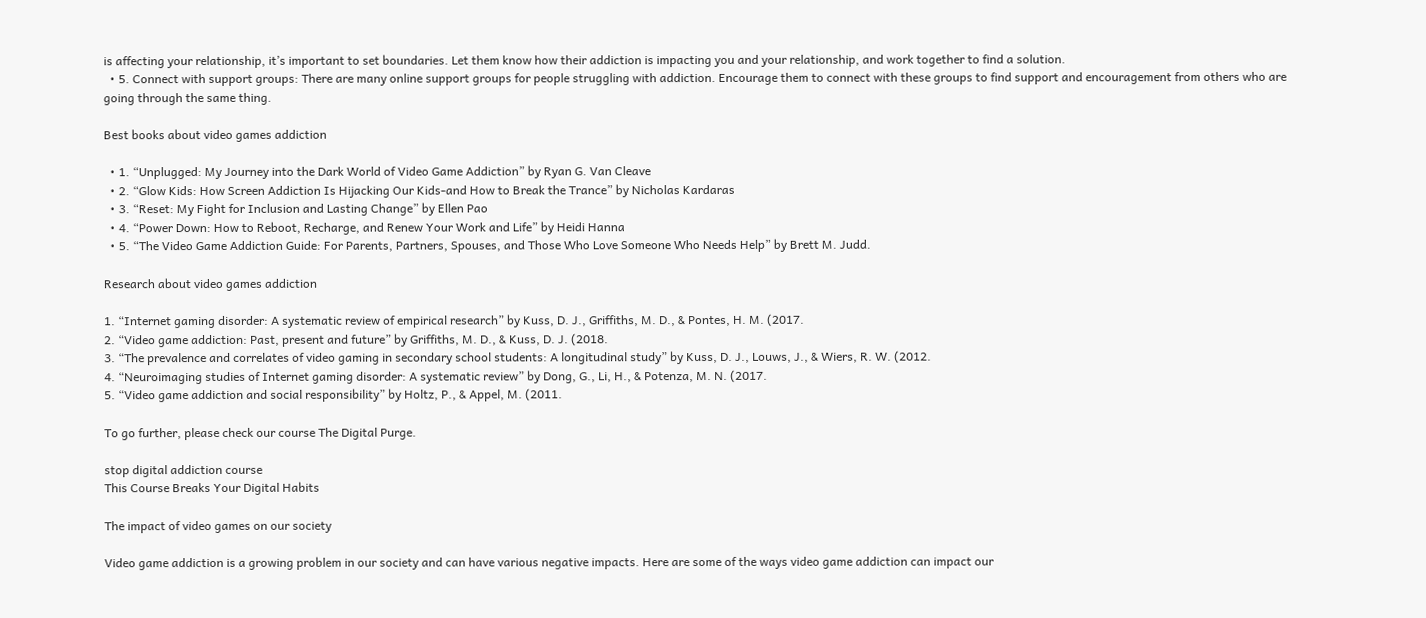is affecting your relationship, it’s important to set boundaries. Let them know how their addiction is impacting you and your relationship, and work together to find a solution.
  • 5. Connect with support groups: There are many online support groups for people struggling with addiction. Encourage them to connect with these groups to find support and encouragement from others who are going through the same thing.

Best books about video games addiction

  • 1. “Unplugged: My Journey into the Dark World of Video Game Addiction” by Ryan G. Van Cleave
  • 2. “Glow Kids: How Screen Addiction Is Hijacking Our Kids-and How to Break the Trance” by Nicholas Kardaras
  • 3. “Reset: My Fight for Inclusion and Lasting Change” by Ellen Pao
  • 4. “Power Down: How to Reboot, Recharge, and Renew Your Work and Life” by Heidi Hanna
  • 5. “The Video Game Addiction Guide: For Parents, Partners, Spouses, and Those Who Love Someone Who Needs Help” by Brett M. Judd.

Research about video games addiction

1. “Internet gaming disorder: A systematic review of empirical research” by Kuss, D. J., Griffiths, M. D., & Pontes, H. M. (2017.
2. “Video game addiction: Past, present and future” by Griffiths, M. D., & Kuss, D. J. (2018.
3. “The prevalence and correlates of video gaming in secondary school students: A longitudinal study” by Kuss, D. J., Louws, J., & Wiers, R. W. (2012.
4. “Neuroimaging studies of Internet gaming disorder: A systematic review” by Dong, G., Li, H., & Potenza, M. N. (2017.
5. “Video game addiction and social responsibility” by Holtz, P., & Appel, M. (2011.

To go further, please check our course The Digital Purge.

stop digital addiction course
This Course Breaks Your Digital Habits

The impact of video games on our society

Video game addiction is a growing problem in our society and can have various negative impacts. Here are some of the ways video game addiction can impact our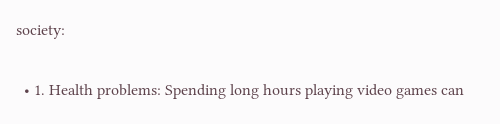society:

  • 1. Health problems: Spending long hours playing video games can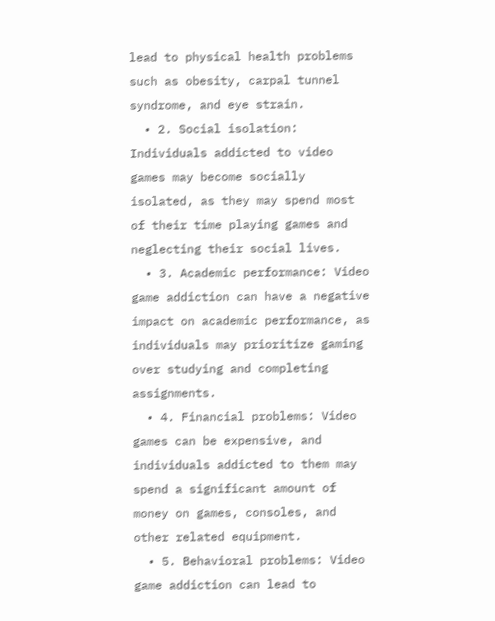lead to physical health problems such as obesity, carpal tunnel syndrome, and eye strain.
  • 2. Social isolation: Individuals addicted to video games may become socially isolated, as they may spend most of their time playing games and neglecting their social lives.
  • 3. Academic performance: Video game addiction can have a negative impact on academic performance, as individuals may prioritize gaming over studying and completing assignments.
  • 4. Financial problems: Video games can be expensive, and individuals addicted to them may spend a significant amount of money on games, consoles, and other related equipment.
  • 5. Behavioral problems: Video game addiction can lead to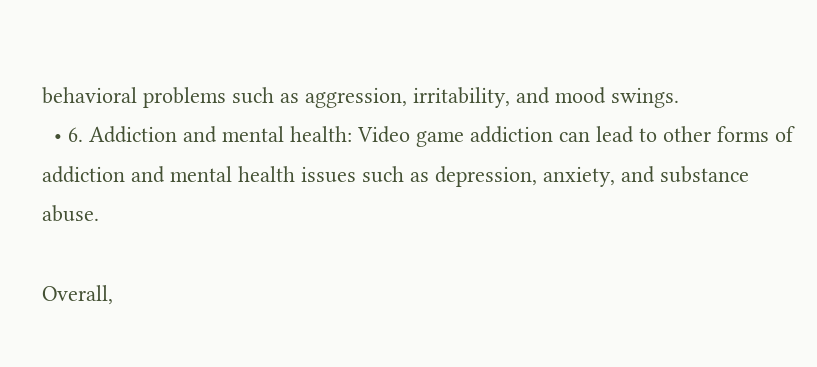behavioral problems such as aggression, irritability, and mood swings.
  • 6. Addiction and mental health: Video game addiction can lead to other forms of addiction and mental health issues such as depression, anxiety, and substance abuse.

Overall,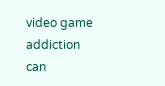video game addiction can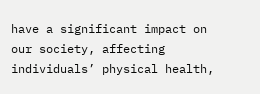have a significant impact on our society, affecting individuals’ physical health,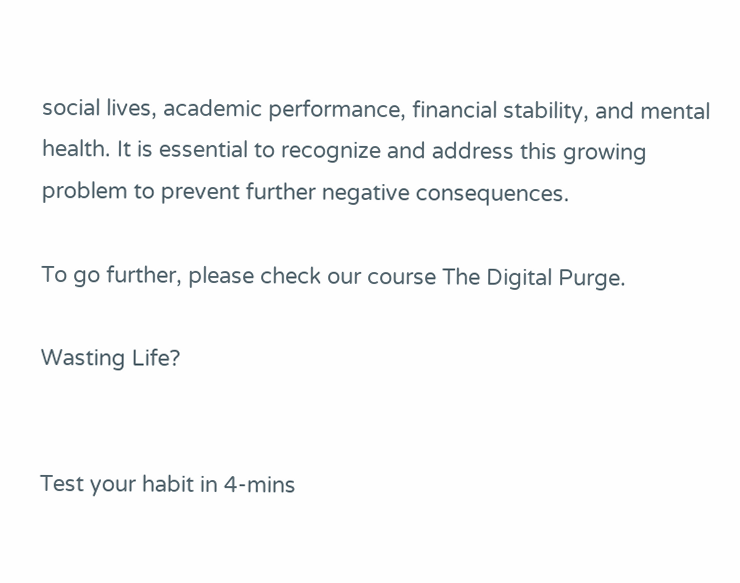social lives, academic performance, financial stability, and mental health. It is essential to recognize and address this growing problem to prevent further negative consequences.

To go further, please check our course The Digital Purge.

Wasting Life?


Test your habit in 4-mins